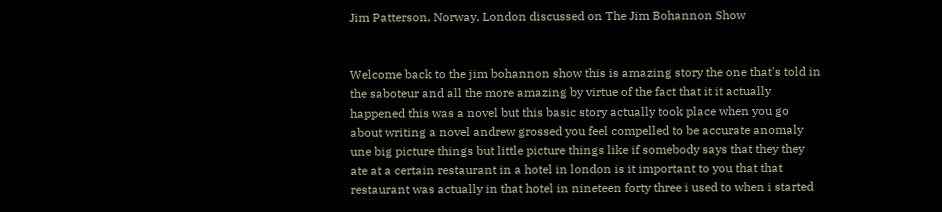Jim Patterson, Norway, London discussed on The Jim Bohannon Show


Welcome back to the jim bohannon show this is amazing story the one that's told in the saboteur and all the more amazing by virtue of the fact that it it actually happened this was a novel but this basic story actually took place when you go about writing a novel andrew grossed you feel compelled to be accurate anomaly une big picture things but little picture things like if somebody says that they they ate at a certain restaurant in a hotel in london is it important to you that that restaurant was actually in that hotel in nineteen forty three i used to when i started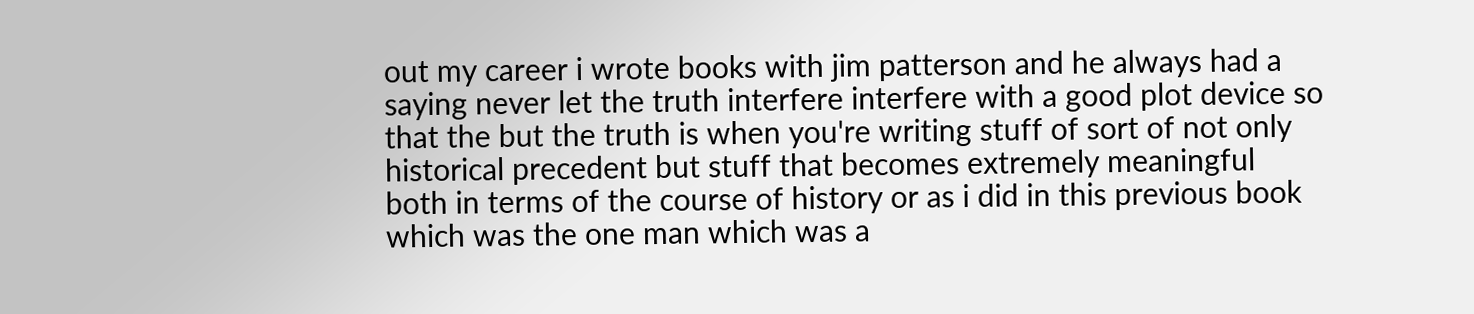out my career i wrote books with jim patterson and he always had a saying never let the truth interfere interfere with a good plot device so that the but the truth is when you're writing stuff of sort of not only historical precedent but stuff that becomes extremely meaningful both in terms of the course of history or as i did in this previous book which was the one man which was a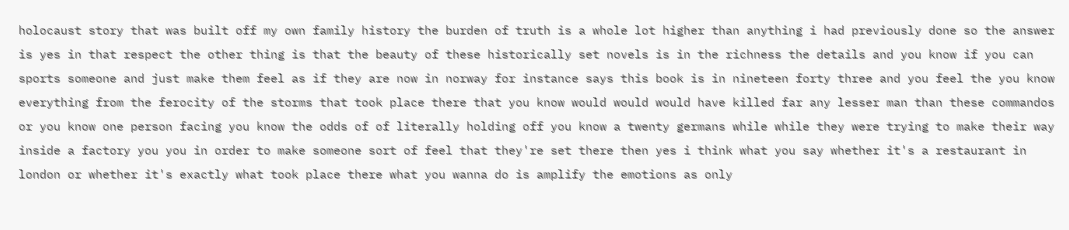holocaust story that was built off my own family history the burden of truth is a whole lot higher than anything i had previously done so the answer is yes in that respect the other thing is that the beauty of these historically set novels is in the richness the details and you know if you can sports someone and just make them feel as if they are now in norway for instance says this book is in nineteen forty three and you feel the you know everything from the ferocity of the storms that took place there that you know would would would have killed far any lesser man than these commandos or you know one person facing you know the odds of of literally holding off you know a twenty germans while while they were trying to make their way inside a factory you you in order to make someone sort of feel that they're set there then yes i think what you say whether it's a restaurant in london or whether it's exactly what took place there what you wanna do is amplify the emotions as only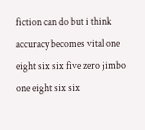fiction can do but i think accuracy becomes vital one eight six six five zero jimbo one eight six six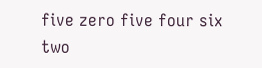five zero five four six two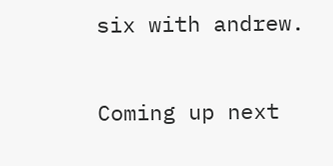six with andrew.

Coming up next